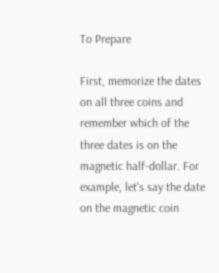To Prepare

First, memorize the dates on all three coins and remember which of the three dates is on the magnetic half-dollar. For example, let's say the date on the magnetic coin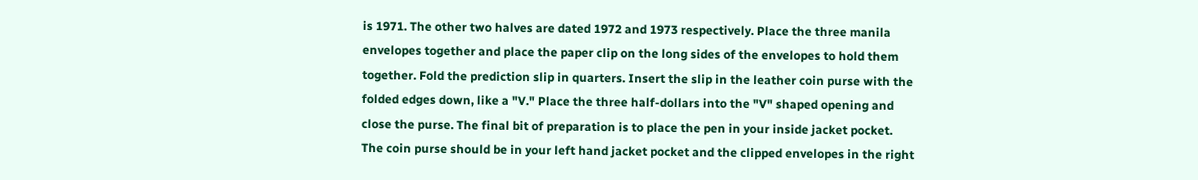is 1971. The other two halves are dated 1972 and 1973 respectively. Place the three manila envelopes together and place the paper clip on the long sides of the envelopes to hold them together. Fold the prediction slip in quarters. Insert the slip in the leather coin purse with the folded edges down, like a "V." Place the three half-dollars into the "V" shaped opening and close the purse. The final bit of preparation is to place the pen in your inside jacket pocket. The coin purse should be in your left hand jacket pocket and the clipped envelopes in the right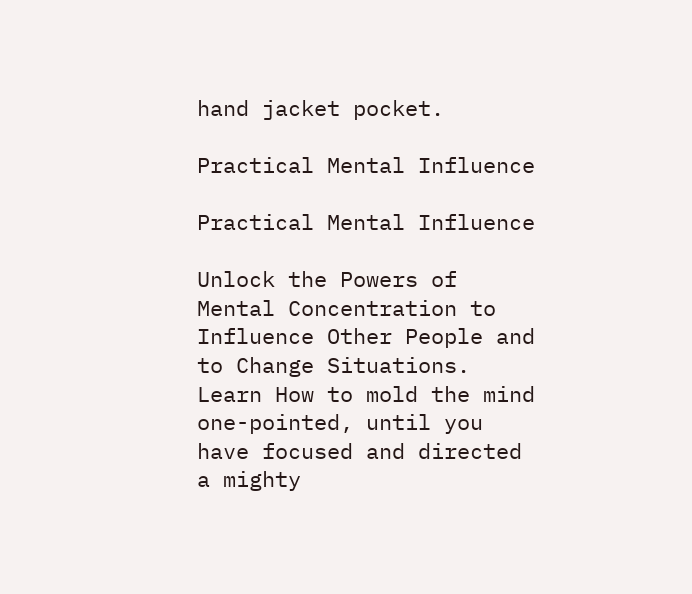hand jacket pocket.

Practical Mental Influence

Practical Mental Influence

Unlock the Powers of Mental Concentration to Influence Other People and to Change Situations. Learn How to mold the mind one-pointed, until you have focused and directed a mighty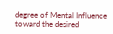degree of Mental Influence toward the desired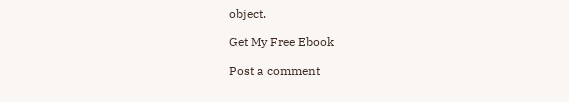object.

Get My Free Ebook

Post a comment